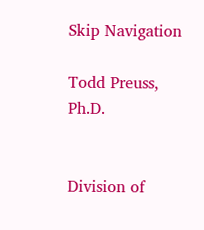Skip Navigation

Todd Preuss, Ph.D.


Division of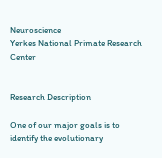Neuroscience
Yerkes National Primate Research Center


Research Description

One of our major goals is to identify the evolutionary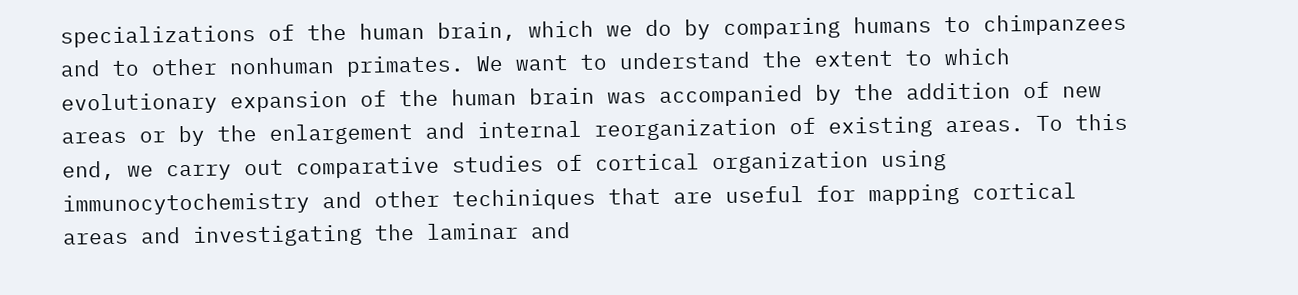specializations of the human brain, which we do by comparing humans to chimpanzees and to other nonhuman primates. We want to understand the extent to which evolutionary expansion of the human brain was accompanied by the addition of new areas or by the enlargement and internal reorganization of existing areas. To this end, we carry out comparative studies of cortical organization using immunocytochemistry and other techiniques that are useful for mapping cortical areas and investigating the laminar and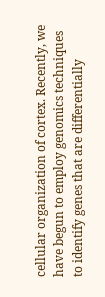cellular organization of cortex. Recently, we have begun to employ genomics techniques to identify genes that are differentially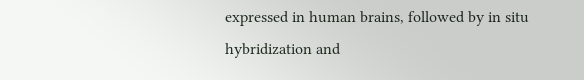expressed in human brains, followed by in situ hybridization and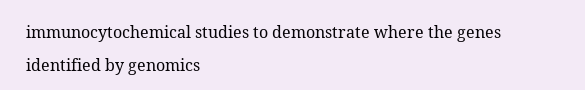immunocytochemical studies to demonstrate where the genes identified by genomics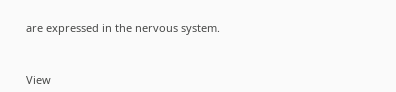are expressed in the nervous system.



View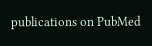publications on PubMed